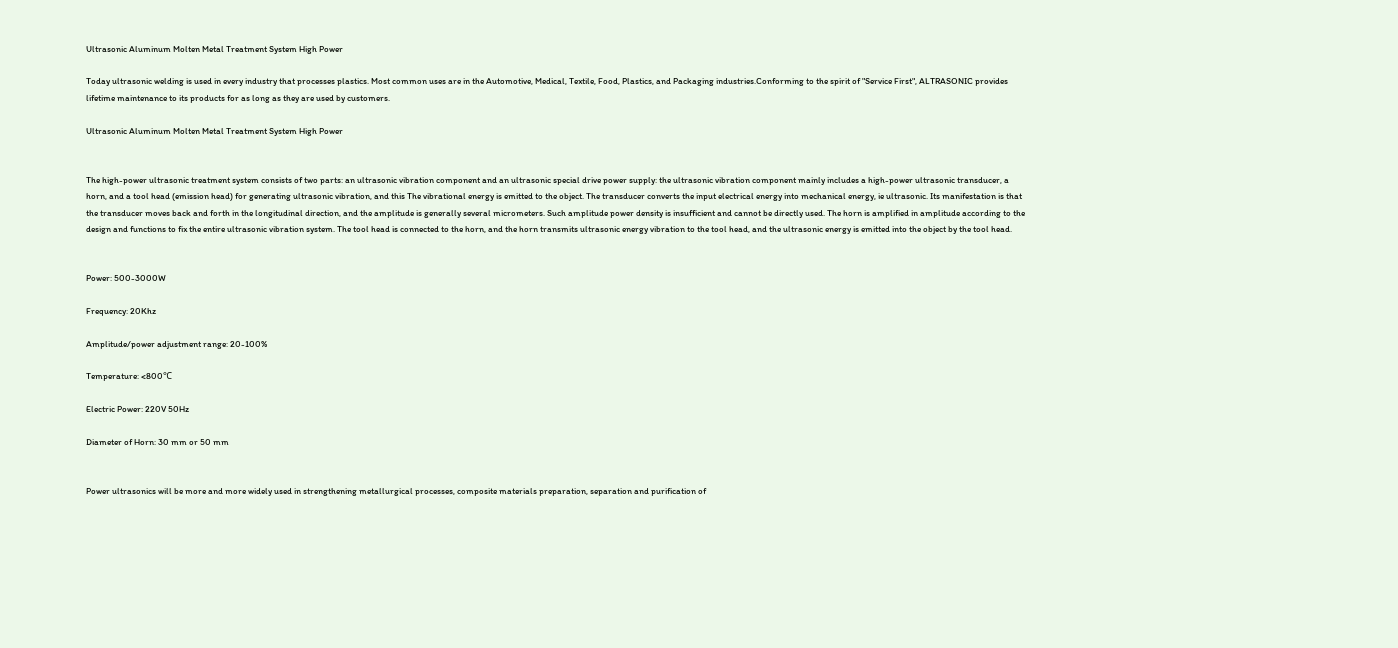Ultrasonic Aluminum Molten Metal Treatment System High Power

Today ultrasonic welding is used in every industry that processes plastics. Most common uses are in the Automotive, Medical, Textile, Food, Plastics, and Packaging industries.Conforming to the spirit of "Service First", ALTRASONIC provides lifetime maintenance to its products for as long as they are used by customers.

Ultrasonic Aluminum Molten Metal Treatment System High Power


The high-power ultrasonic treatment system consists of two parts: an ultrasonic vibration component and an ultrasonic special drive power supply: the ultrasonic vibration component mainly includes a high-power ultrasonic transducer, a horn, and a tool head (emission head) for generating ultrasonic vibration, and this The vibrational energy is emitted to the object. The transducer converts the input electrical energy into mechanical energy, ie ultrasonic. Its manifestation is that the transducer moves back and forth in the longitudinal direction, and the amplitude is generally several micrometers. Such amplitude power density is insufficient and cannot be directly used. The horn is amplified in amplitude according to the design and functions to fix the entire ultrasonic vibration system. The tool head is connected to the horn, and the horn transmits ultrasonic energy vibration to the tool head, and the ultrasonic energy is emitted into the object by the tool head.


Power: 500-3000W

Frequency: 20Khz

Amplitude/power adjustment range: 20-100%

Temperature: <800℃

Electric Power: 220V 50Hz

Diameter of Horn: 30 mm or 50 mm


Power ultrasonics will be more and more widely used in strengthening metallurgical processes, composite materials preparation, separation and purification of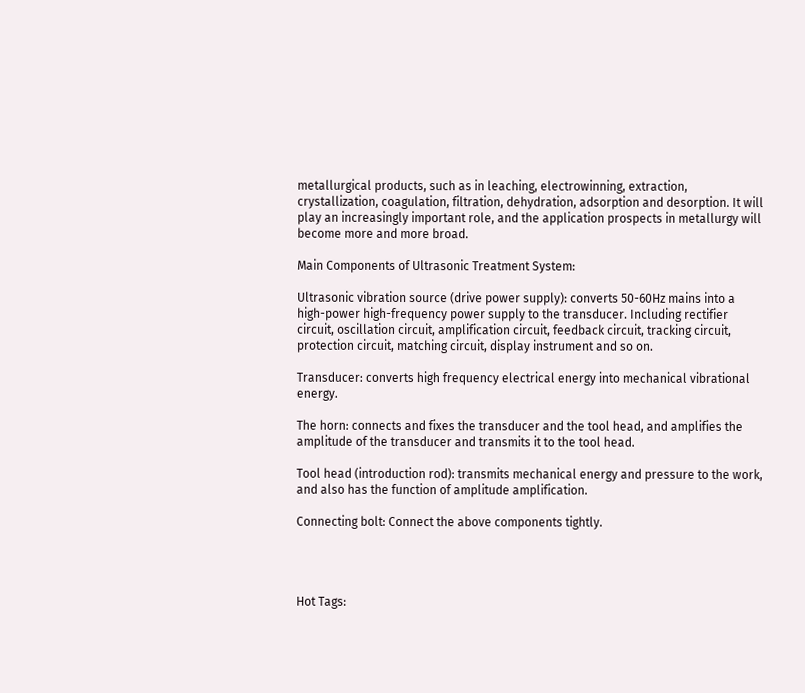metallurgical products, such as in leaching, electrowinning, extraction, crystallization, coagulation, filtration, dehydration, adsorption and desorption. It will play an increasingly important role, and the application prospects in metallurgy will become more and more broad.

Main Components of Ultrasonic Treatment System:

Ultrasonic vibration source (drive power supply): converts 50-60Hz mains into a high-power high-frequency power supply to the transducer. Including rectifier circuit, oscillation circuit, amplification circuit, feedback circuit, tracking circuit, protection circuit, matching circuit, display instrument and so on.

Transducer: converts high frequency electrical energy into mechanical vibrational energy.

The horn: connects and fixes the transducer and the tool head, and amplifies the amplitude of the transducer and transmits it to the tool head.

Tool head (introduction rod): transmits mechanical energy and pressure to the work, and also has the function of amplitude amplification.

Connecting bolt: Connect the above components tightly.




Hot Tags: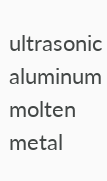ultrasonic aluminum molten metal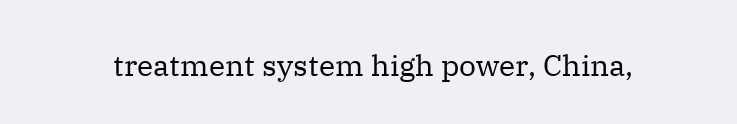treatment system high power, China,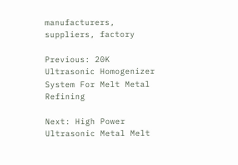manufacturers, suppliers, factory

Previous: 20K Ultrasonic Homogenizer System For Melt Metal Refining

Next: High Power Ultrasonic Metal Melt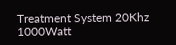Treatment System 20Khz 1000Watt